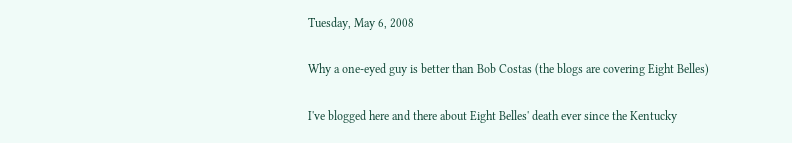Tuesday, May 6, 2008

Why a one-eyed guy is better than Bob Costas (the blogs are covering Eight Belles)

I've blogged here and there about Eight Belles' death ever since the Kentucky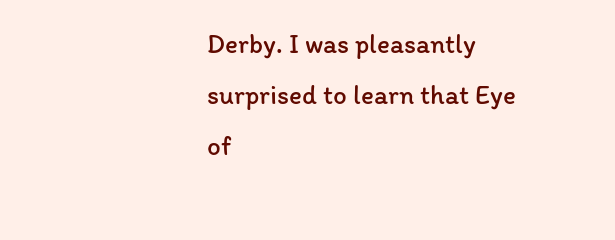Derby. I was pleasantly surprised to learn that Eye of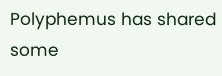Polyphemus has shared some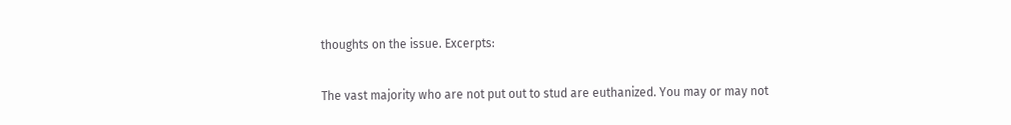thoughts on the issue. Excerpts:

The vast majority who are not put out to stud are euthanized. You may or may not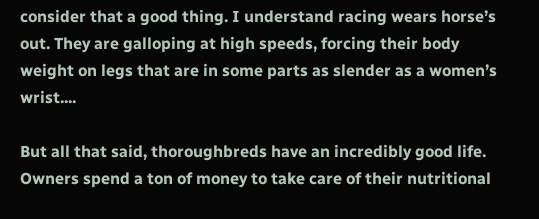consider that a good thing. I understand racing wears horse’s out. They are galloping at high speeds, forcing their body weight on legs that are in some parts as slender as a women’s wrist....

But all that said, thoroughbreds have an incredibly good life. Owners spend a ton of money to take care of their nutritional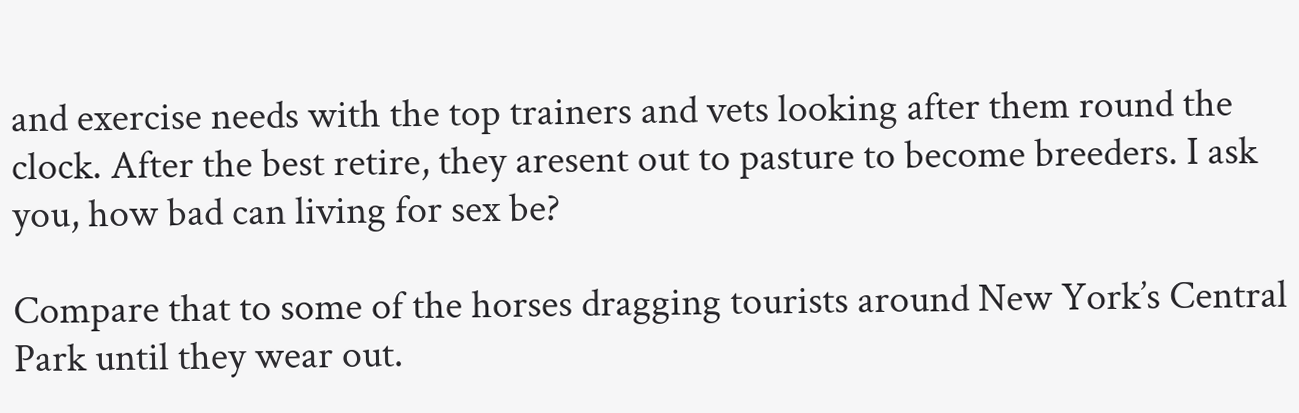and exercise needs with the top trainers and vets looking after them round the clock. After the best retire, they aresent out to pasture to become breeders. I ask you, how bad can living for sex be?

Compare that to some of the horses dragging tourists around New York’s Central Park until they wear out.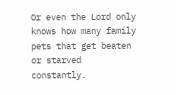Or even the Lord only knows how many family pets that get beaten or starved constantly.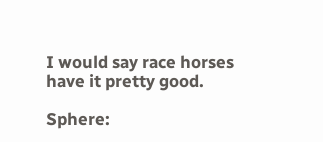I would say race horses have it pretty good.

Sphere: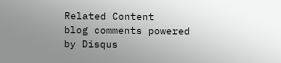Related Content
blog comments powered by Disqus